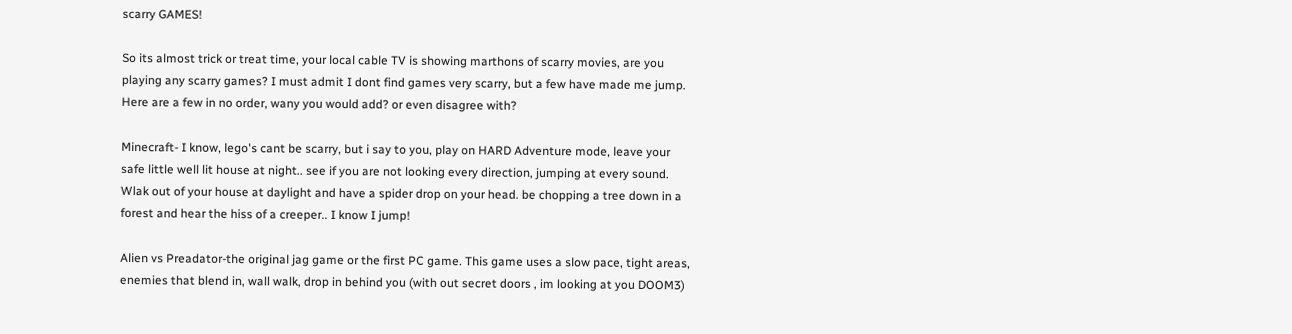scarry GAMES!

So its almost trick or treat time, your local cable TV is showing marthons of scarry movies, are you playing any scarry games? I must admit I dont find games very scarry, but a few have made me jump. Here are a few in no order, wany you would add? or even disagree with?

Minecraft- I know, lego's cant be scarry, but i say to you, play on HARD Adventure mode, leave your safe little well lit house at night.. see if you are not looking every direction, jumping at every sound. Wlak out of your house at daylight and have a spider drop on your head. be chopping a tree down in a forest and hear the hiss of a creeper.. I know I jump!

Alien vs Preadator-the original jag game or the first PC game. This game uses a slow pace, tight areas, enemies that blend in, wall walk, drop in behind you (with out secret doors , im looking at you DOOM3)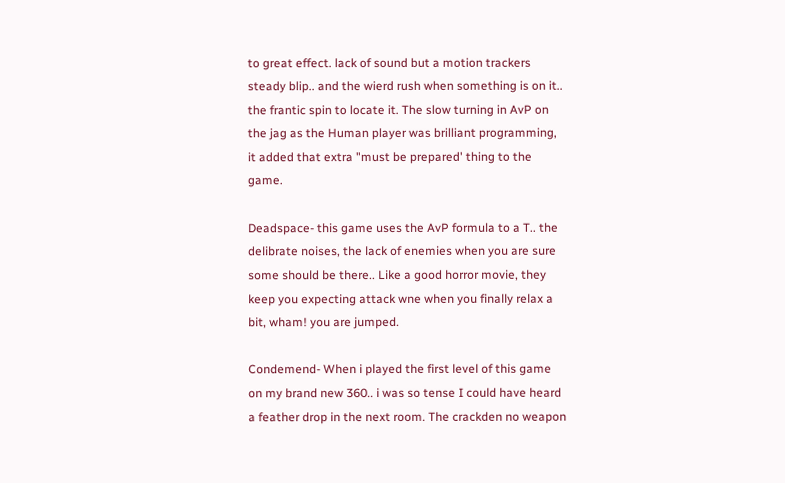to great effect. lack of sound but a motion trackers steady blip.. and the wierd rush when something is on it.. the frantic spin to locate it. The slow turning in AvP on the jag as the Human player was brilliant programming, it added that extra "must be prepared' thing to the game.

Deadspace- this game uses the AvP formula to a T.. the delibrate noises, the lack of enemies when you are sure some should be there.. Like a good horror movie, they keep you expecting attack wne when you finally relax a bit, wham! you are jumped.

Condemend- When i played the first level of this game on my brand new 360.. i was so tense I could have heard a feather drop in the next room. The crackden no weapon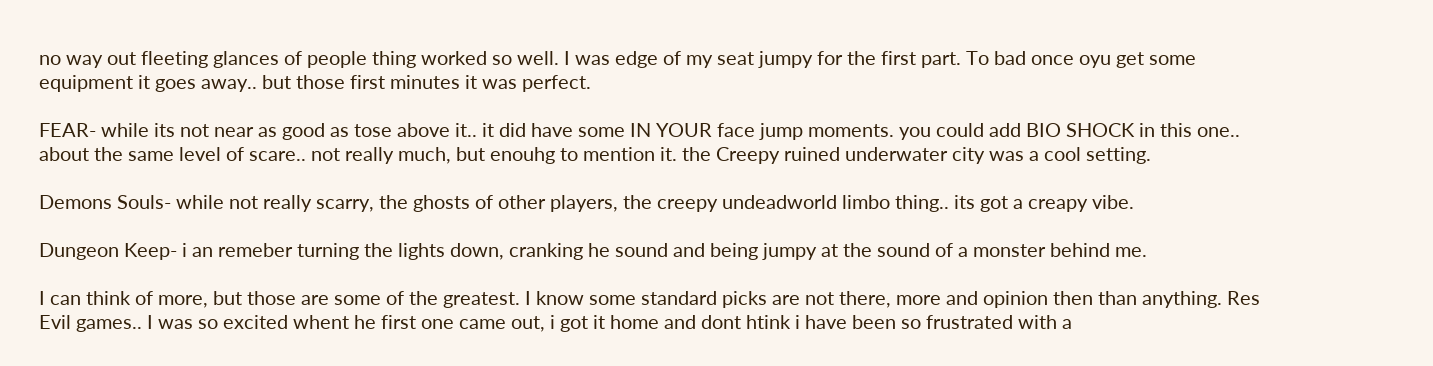no way out fleeting glances of people thing worked so well. I was edge of my seat jumpy for the first part. To bad once oyu get some equipment it goes away.. but those first minutes it was perfect.

FEAR- while its not near as good as tose above it.. it did have some IN YOUR face jump moments. you could add BIO SHOCK in this one.. about the same level of scare.. not really much, but enouhg to mention it. the Creepy ruined underwater city was a cool setting.

Demons Souls- while not really scarry, the ghosts of other players, the creepy undeadworld limbo thing.. its got a creapy vibe.

Dungeon Keep- i an remeber turning the lights down, cranking he sound and being jumpy at the sound of a monster behind me.

I can think of more, but those are some of the greatest. I know some standard picks are not there, more and opinion then than anything. Res Evil games.. I was so excited whent he first one came out, i got it home and dont htink i have been so frustrated with a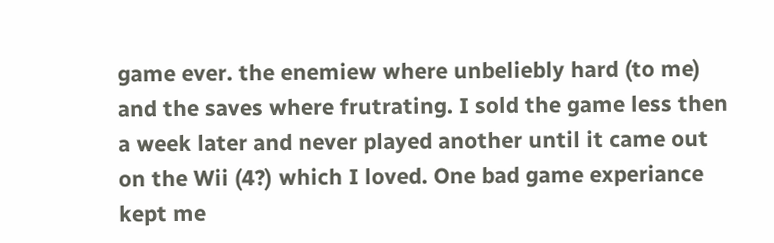game ever. the enemiew where unbeliebly hard (to me) and the saves where frutrating. I sold the game less then a week later and never played another until it came out on the Wii (4?) which I loved. One bad game experiance kept me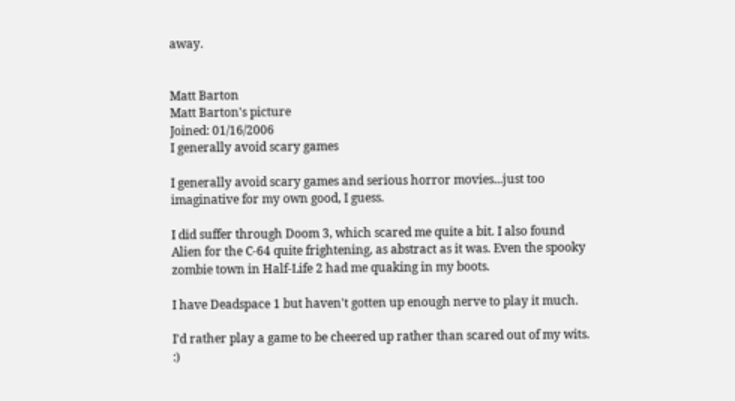away.


Matt Barton
Matt Barton's picture
Joined: 01/16/2006
I generally avoid scary games

I generally avoid scary games and serious horror movies...just too imaginative for my own good, I guess.

I did suffer through Doom 3, which scared me quite a bit. I also found Alien for the C-64 quite frightening, as abstract as it was. Even the spooky zombie town in Half-Life 2 had me quaking in my boots.

I have Deadspace 1 but haven't gotten up enough nerve to play it much.

I'd rather play a game to be cheered up rather than scared out of my wits. :)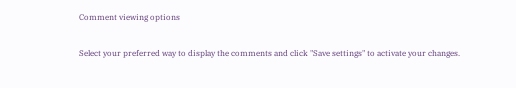Comment viewing options

Select your preferred way to display the comments and click "Save settings" to activate your changes.